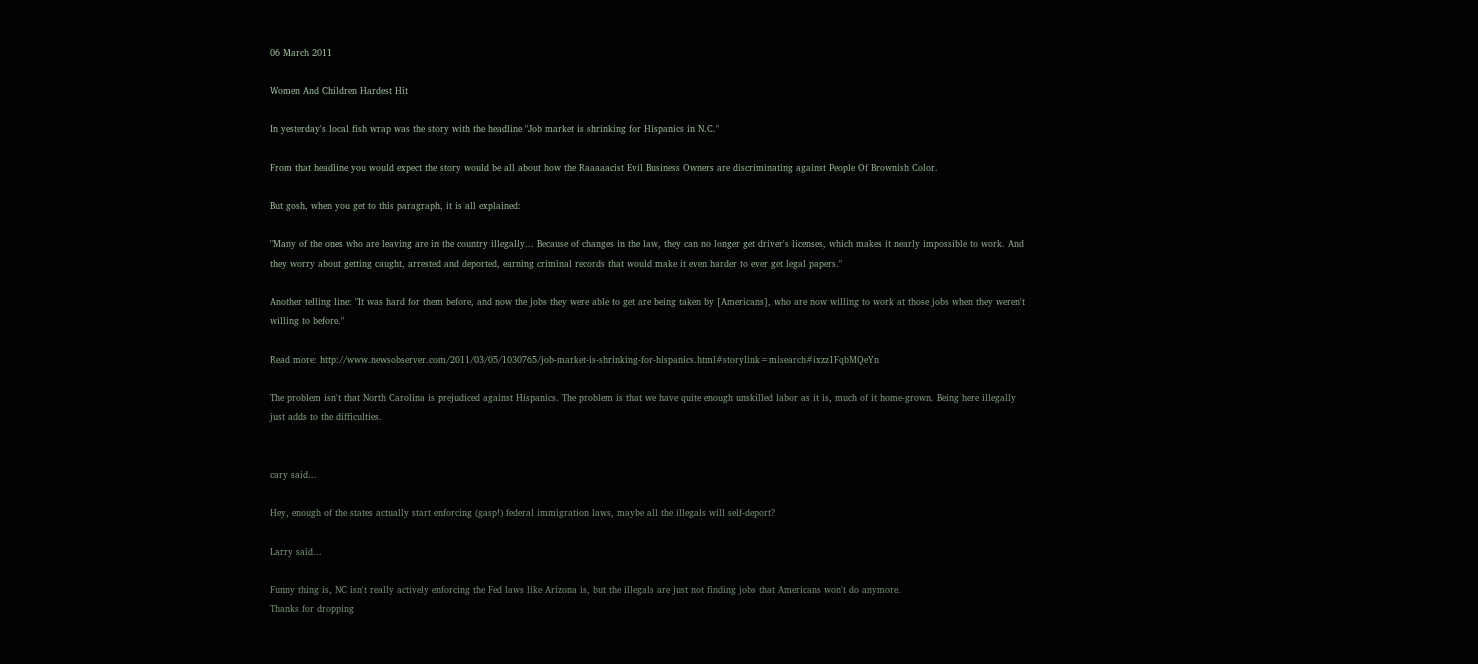06 March 2011

Women And Children Hardest Hit

In yesterday's local fish wrap was the story with the headline "Job market is shrinking for Hispanics in N.C."

From that headline you would expect the story would be all about how the Raaaaacist Evil Business Owners are discriminating against People Of Brownish Color.

But gosh, when you get to this paragraph, it is all explained:

"Many of the ones who are leaving are in the country illegally... Because of changes in the law, they can no longer get driver's licenses, which makes it nearly impossible to work. And they worry about getting caught, arrested and deported, earning criminal records that would make it even harder to ever get legal papers."

Another telling line: "It was hard for them before, and now the jobs they were able to get are being taken by [Americans], who are now willing to work at those jobs when they weren't willing to before."

Read more: http://www.newsobserver.com/2011/03/05/1030765/job-market-is-shrinking-for-hispanics.html#storylink=misearch#ixzz1FqbMQeYn

The problem isn't that North Carolina is prejudiced against Hispanics. The problem is that we have quite enough unskilled labor as it is, much of it home-grown. Being here illegally just adds to the difficulties.


cary said...

Hey, enough of the states actually start enforcing (gasp!) federal immigration laws, maybe all the illegals will self-deport?

Larry said...

Funny thing is, NC isn't really actively enforcing the Fed laws like Arizona is, but the illegals are just not finding jobs that Americans won't do anymore.
Thanks for dropping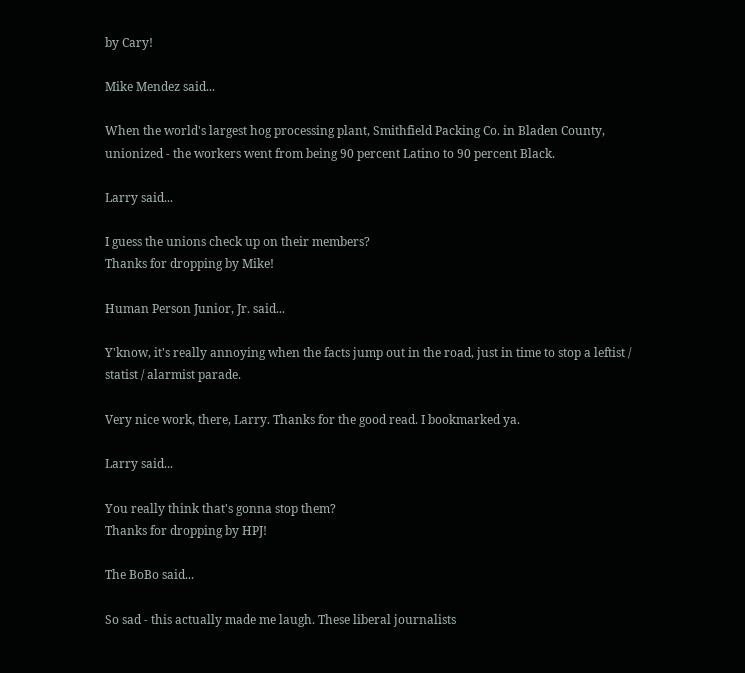by Cary!

Mike Mendez said...

When the world's largest hog processing plant, Smithfield Packing Co. in Bladen County, unionized - the workers went from being 90 percent Latino to 90 percent Black.

Larry said...

I guess the unions check up on their members?
Thanks for dropping by Mike!

Human Person Junior, Jr. said...

Y'know, it's really annoying when the facts jump out in the road, just in time to stop a leftist / statist / alarmist parade.

Very nice work, there, Larry. Thanks for the good read. I bookmarked ya.

Larry said...

You really think that's gonna stop them?
Thanks for dropping by HPJ!

The BoBo said...

So sad - this actually made me laugh. These liberal journalists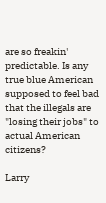are so freakin' predictable. Is any true blue American supposed to feel bad that the illegals are "losing their jobs" to actual American citizens?

Larry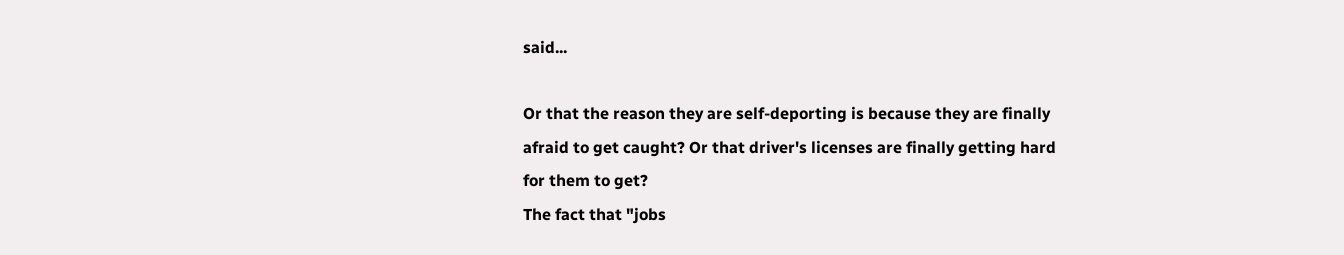said...

Or that the reason they are self-deporting is because they are finally afraid to get caught? Or that driver's licenses are finally getting hard for them to get?
The fact that "jobs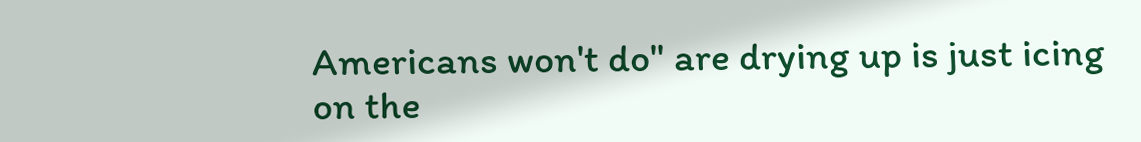Americans won't do" are drying up is just icing on the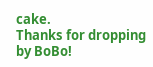cake.
Thanks for dropping by BoBo!